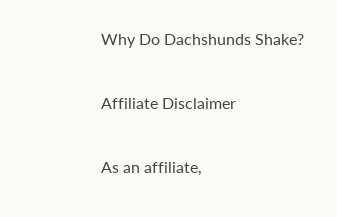Why Do Dachshunds Shake?

Affiliate Disclaimer

As an affiliate,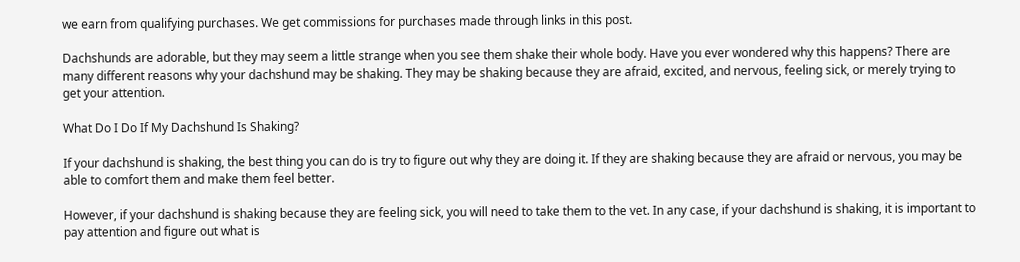we earn from qualifying purchases. We get commissions for purchases made through links in this post.

Dachshunds are adorable, but they may seem a little strange when you see them shake their whole body. Have you ever wondered why this happens? There are many different reasons why your dachshund may be shaking. They may be shaking because they are afraid, excited, and nervous, feeling sick, or merely trying to get your attention.

What Do I Do If My Dachshund Is Shaking?

If your dachshund is shaking, the best thing you can do is try to figure out why they are doing it. If they are shaking because they are afraid or nervous, you may be able to comfort them and make them feel better.

However, if your dachshund is shaking because they are feeling sick, you will need to take them to the vet. In any case, if your dachshund is shaking, it is important to pay attention and figure out what is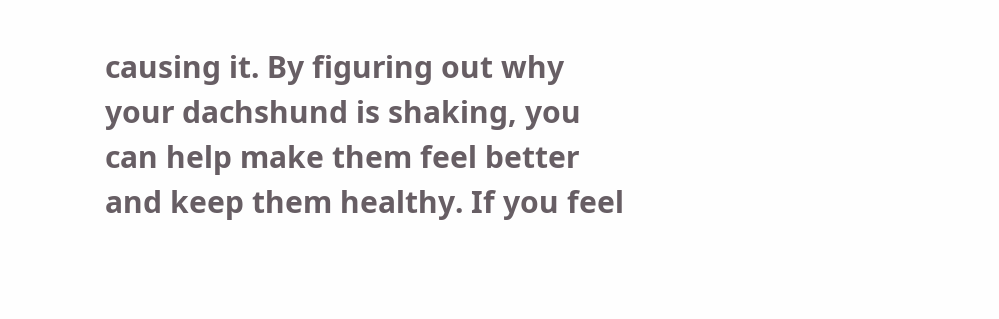causing it. By figuring out why your dachshund is shaking, you can help make them feel better and keep them healthy. If you feel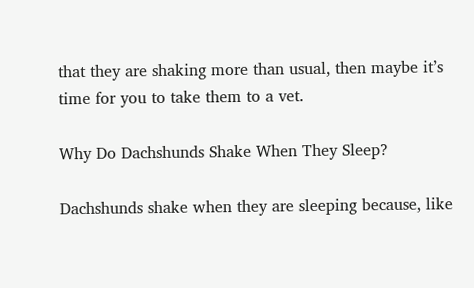that they are shaking more than usual, then maybe it’s time for you to take them to a vet.

Why Do Dachshunds Shake When They Sleep?

Dachshunds shake when they are sleeping because, like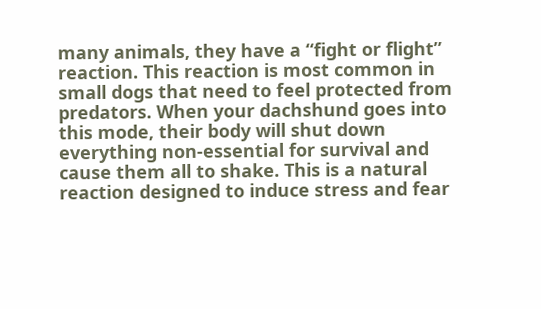many animals, they have a “fight or flight” reaction. This reaction is most common in small dogs that need to feel protected from predators. When your dachshund goes into this mode, their body will shut down everything non-essential for survival and cause them all to shake. This is a natural reaction designed to induce stress and fear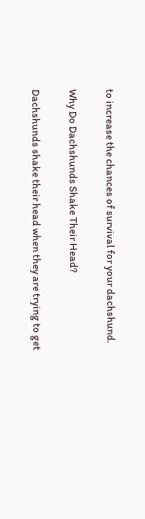to increase the chances of survival for your dachshund.

Why Do Dachshunds Shake Their Head?

Dachshunds shake their head when they are trying to get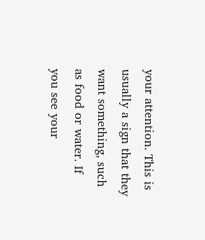your attention. This is usually a sign that they want something, such as food or water. If you see your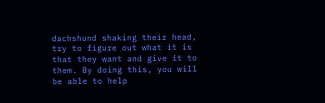dachshund shaking their head, try to figure out what it is that they want and give it to them. By doing this, you will be able to help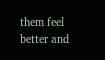them feel better and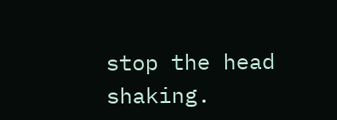stop the head shaking.